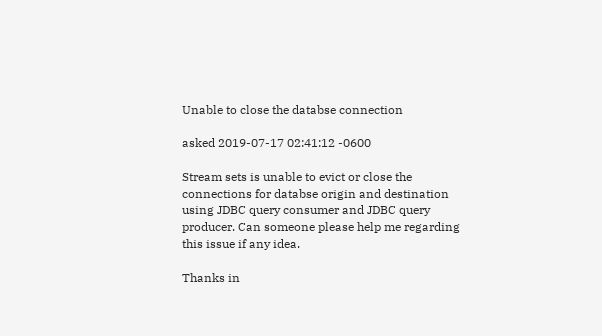Unable to close the databse connection

asked 2019-07-17 02:41:12 -0600

Stream sets is unable to evict or close the connections for databse origin and destination using JDBC query consumer and JDBC query producer. Can someone please help me regarding this issue if any idea.

Thanks in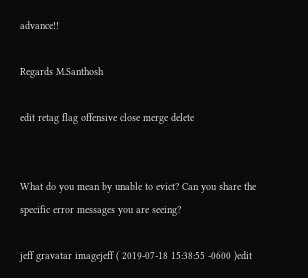advance!!

Regards M.Santhosh

edit retag flag offensive close merge delete


What do you mean by unable to evict? Can you share the specific error messages you are seeing?

jeff gravatar imagejeff ( 2019-07-18 15:38:55 -0600 )edit